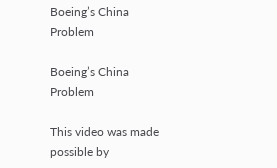Boeing’s China Problem

Boeing’s China Problem

This video was made possible by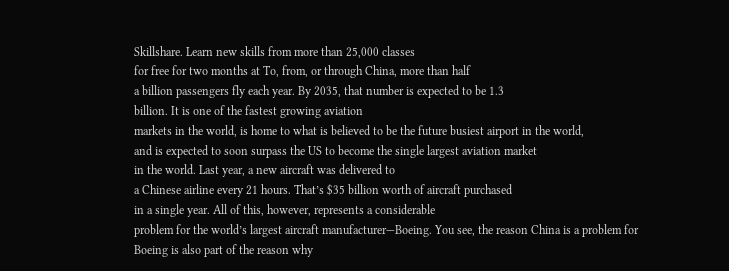Skillshare. Learn new skills from more than 25,000 classes
for free for two months at To, from, or through China, more than half
a billion passengers fly each year. By 2035, that number is expected to be 1.3
billion. It is one of the fastest growing aviation
markets in the world, is home to what is believed to be the future busiest airport in the world,
and is expected to soon surpass the US to become the single largest aviation market
in the world. Last year, a new aircraft was delivered to
a Chinese airline every 21 hours. That’s $35 billion worth of aircraft purchased
in a single year. All of this, however, represents a considerable
problem for the world’s largest aircraft manufacturer—Boeing. You see, the reason China is a problem for
Boeing is also part of the reason why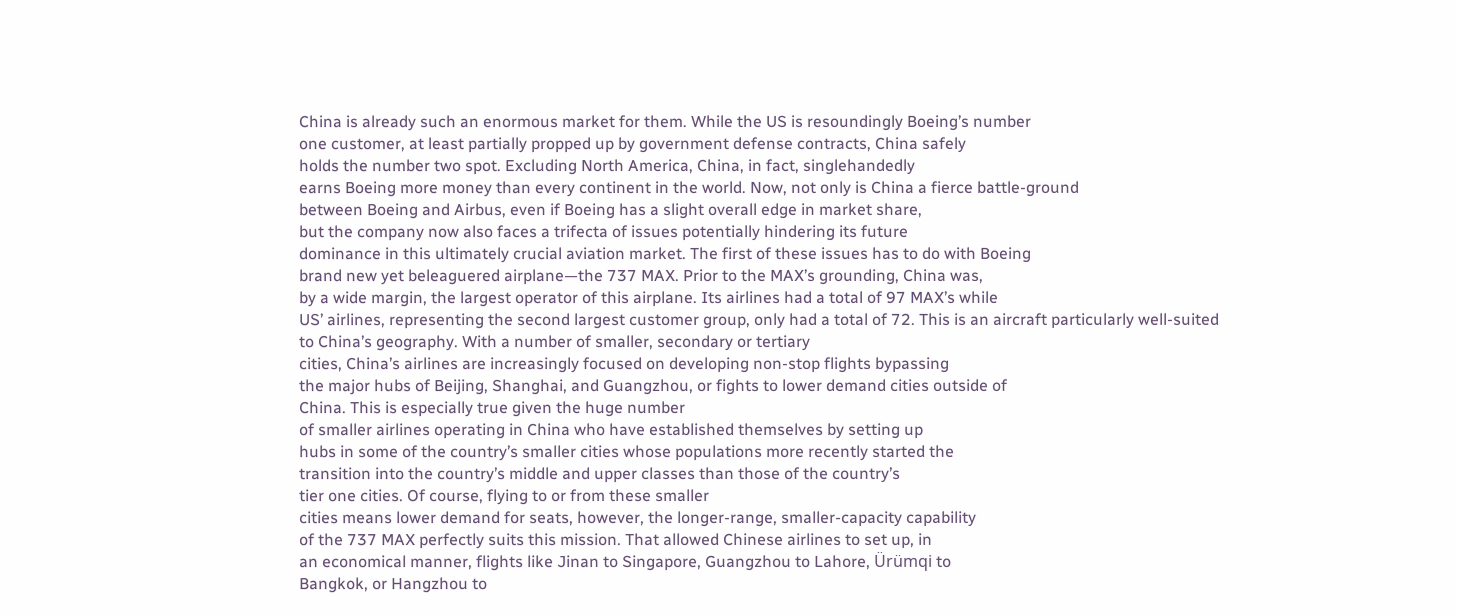China is already such an enormous market for them. While the US is resoundingly Boeing’s number
one customer, at least partially propped up by government defense contracts, China safely
holds the number two spot. Excluding North America, China, in fact, singlehandedly
earns Boeing more money than every continent in the world. Now, not only is China a fierce battle-ground
between Boeing and Airbus, even if Boeing has a slight overall edge in market share,
but the company now also faces a trifecta of issues potentially hindering its future
dominance in this ultimately crucial aviation market. The first of these issues has to do with Boeing
brand new yet beleaguered airplane—the 737 MAX. Prior to the MAX’s grounding, China was,
by a wide margin, the largest operator of this airplane. Its airlines had a total of 97 MAX’s while
US’ airlines, representing the second largest customer group, only had a total of 72. This is an aircraft particularly well-suited
to China’s geography. With a number of smaller, secondary or tertiary
cities, China’s airlines are increasingly focused on developing non-stop flights bypassing
the major hubs of Beijing, Shanghai, and Guangzhou, or fights to lower demand cities outside of
China. This is especially true given the huge number
of smaller airlines operating in China who have established themselves by setting up
hubs in some of the country’s smaller cities whose populations more recently started the
transition into the country’s middle and upper classes than those of the country’s
tier one cities. Of course, flying to or from these smaller
cities means lower demand for seats, however, the longer-range, smaller-capacity capability
of the 737 MAX perfectly suits this mission. That allowed Chinese airlines to set up, in
an economical manner, flights like Jinan to Singapore, Guangzhou to Lahore, Ürümqi to
Bangkok, or Hangzhou to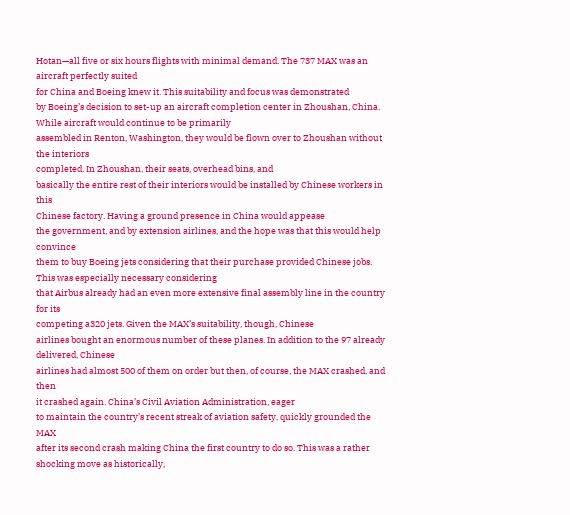Hotan—all five or six hours flights with minimal demand. The 737 MAX was an aircraft perfectly suited
for China and Boeing knew it. This suitability and focus was demonstrated
by Boeing’s decision to set-up an aircraft completion center in Zhoushan, China. While aircraft would continue to be primarily
assembled in Renton, Washington, they would be flown over to Zhoushan without the interiors
completed. In Zhoushan, their seats, overhead bins, and
basically the entire rest of their interiors would be installed by Chinese workers in this
Chinese factory. Having a ground presence in China would appease
the government, and by extension airlines, and the hope was that this would help convince
them to buy Boeing jets considering that their purchase provided Chinese jobs. This was especially necessary considering
that Airbus already had an even more extensive final assembly line in the country for its
competing a320 jets. Given the MAX’s suitability, though, Chinese
airlines bought an enormous number of these planes. In addition to the 97 already delivered, Chinese
airlines had almost 500 of them on order but then, of course, the MAX crashed, and then
it crashed again. China’s Civil Aviation Administration, eager
to maintain the country’s recent streak of aviation safety, quickly grounded the MAX
after its second crash making China the first country to do so. This was a rather shocking move as historically,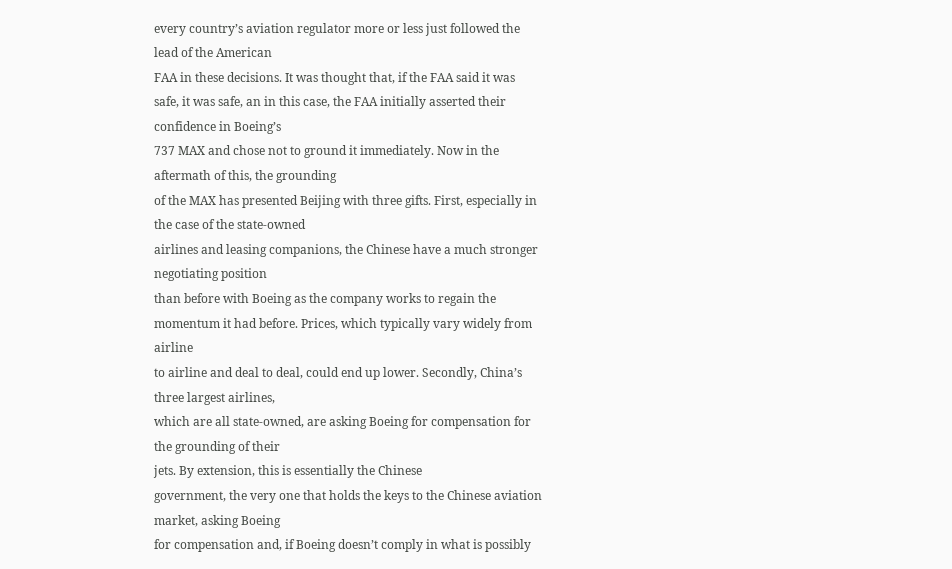every country’s aviation regulator more or less just followed the lead of the American
FAA in these decisions. It was thought that, if the FAA said it was
safe, it was safe, an in this case, the FAA initially asserted their confidence in Boeing’s
737 MAX and chose not to ground it immediately. Now in the aftermath of this, the grounding
of the MAX has presented Beijing with three gifts. First, especially in the case of the state-owned
airlines and leasing companions, the Chinese have a much stronger negotiating position
than before with Boeing as the company works to regain the momentum it had before. Prices, which typically vary widely from airline
to airline and deal to deal, could end up lower. Secondly, China’s three largest airlines,
which are all state-owned, are asking Boeing for compensation for the grounding of their
jets. By extension, this is essentially the Chinese
government, the very one that holds the keys to the Chinese aviation market, asking Boeing
for compensation and, if Boeing doesn’t comply in what is possibly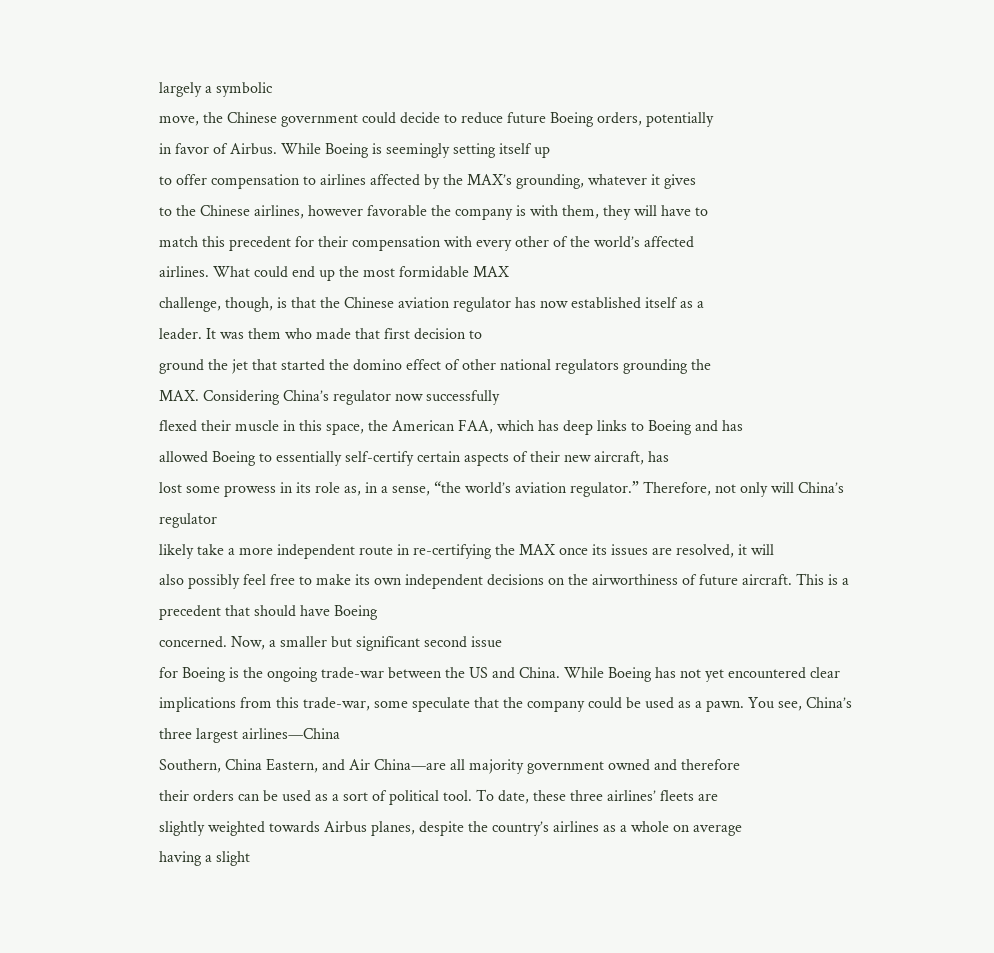largely a symbolic
move, the Chinese government could decide to reduce future Boeing orders, potentially
in favor of Airbus. While Boeing is seemingly setting itself up
to offer compensation to airlines affected by the MAX’s grounding, whatever it gives
to the Chinese airlines, however favorable the company is with them, they will have to
match this precedent for their compensation with every other of the world’s affected
airlines. What could end up the most formidable MAX
challenge, though, is that the Chinese aviation regulator has now established itself as a
leader. It was them who made that first decision to
ground the jet that started the domino effect of other national regulators grounding the
MAX. Considering China’s regulator now successfully
flexed their muscle in this space, the American FAA, which has deep links to Boeing and has
allowed Boeing to essentially self-certify certain aspects of their new aircraft, has
lost some prowess in its role as, in a sense, “the world’s aviation regulator.” Therefore, not only will China’s regulator
likely take a more independent route in re-certifying the MAX once its issues are resolved, it will
also possibly feel free to make its own independent decisions on the airworthiness of future aircraft. This is a precedent that should have Boeing
concerned. Now, a smaller but significant second issue
for Boeing is the ongoing trade-war between the US and China. While Boeing has not yet encountered clear
implications from this trade-war, some speculate that the company could be used as a pawn. You see, China’s three largest airlines—China
Southern, China Eastern, and Air China—are all majority government owned and therefore
their orders can be used as a sort of political tool. To date, these three airlines’ fleets are
slightly weighted towards Airbus planes, despite the country’s airlines as a whole on average
having a slight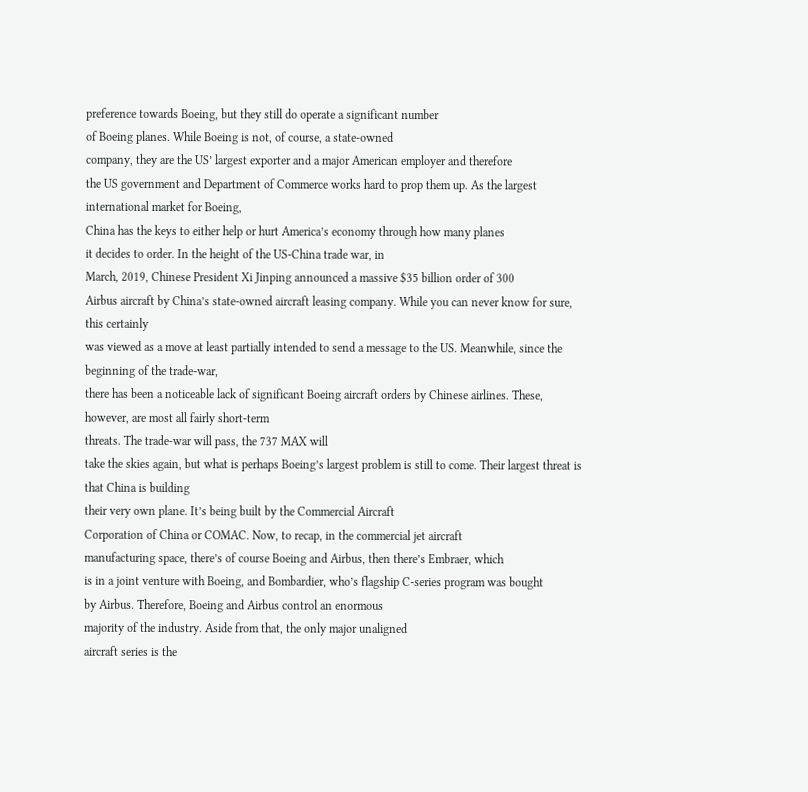preference towards Boeing, but they still do operate a significant number
of Boeing planes. While Boeing is not, of course, a state-owned
company, they are the US’ largest exporter and a major American employer and therefore
the US government and Department of Commerce works hard to prop them up. As the largest international market for Boeing,
China has the keys to either help or hurt America’s economy through how many planes
it decides to order. In the height of the US-China trade war, in
March, 2019, Chinese President Xi Jinping announced a massive $35 billion order of 300
Airbus aircraft by China’s state-owned aircraft leasing company. While you can never know for sure, this certainly
was viewed as a move at least partially intended to send a message to the US. Meanwhile, since the beginning of the trade-war,
there has been a noticeable lack of significant Boeing aircraft orders by Chinese airlines. These, however, are most all fairly short-term
threats. The trade-war will pass, the 737 MAX will
take the skies again, but what is perhaps Boeing’s largest problem is still to come. Their largest threat is that China is building
their very own plane. It’s being built by the Commercial Aircraft
Corporation of China or COMAC. Now, to recap, in the commercial jet aircraft
manufacturing space, there’s of course Boeing and Airbus, then there’s Embraer, which
is in a joint venture with Boeing, and Bombardier, who’s flagship C-series program was bought
by Airbus. Therefore, Boeing and Airbus control an enormous
majority of the industry. Aside from that, the only major unaligned
aircraft series is the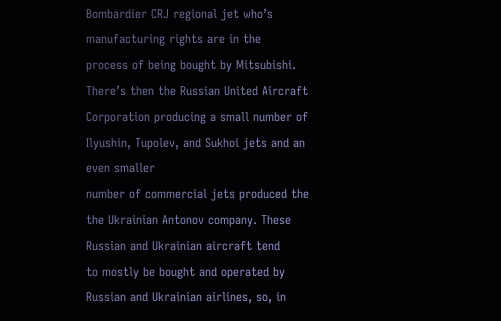Bombardier CRJ regional jet who’s manufacturing rights are in the
process of being bought by Mitsubishi. There’s then the Russian United Aircraft
Corporation producing a small number of Ilyushin, Tupolev, and Sukhoi jets and an even smaller
number of commercial jets produced the the Ukrainian Antonov company. These Russian and Ukrainian aircraft tend
to mostly be bought and operated by Russian and Ukrainian airlines, so, in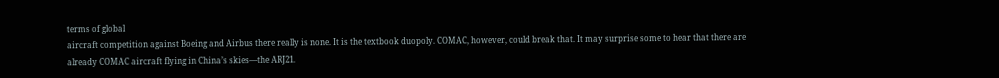terms of global
aircraft competition against Boeing and Airbus there really is none. It is the textbook duopoly. COMAC, however, could break that. It may surprise some to hear that there are
already COMAC aircraft flying in China’s skies—the ARJ21.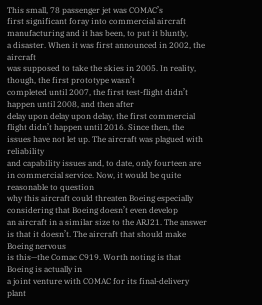This small, 78 passenger jet was COMAC’s
first significant foray into commercial aircraft manufacturing and it has been, to put it bluntly,
a disaster. When it was first announced in 2002, the aircraft
was supposed to take the skies in 2005. In reality, though, the first prototype wasn’t
completed until 2007, the first test-flight didn’t happen until 2008, and then after
delay upon delay upon delay, the first commercial flight didn’t happen until 2016. Since then, the issues have not let up. The aircraft was plagued with reliability
and capability issues and, to date, only fourteen are in commercial service. Now, it would be quite reasonable to question
why this aircraft could threaten Boeing especially considering that Boeing doesn’t even develop
an aircraft in a similar size to the ARJ21. The answer is that it doesn’t. The aircraft that should make Boeing nervous
is this—the Comac C919. Worth noting is that Boeing is actually in
a joint venture with COMAC for its final-delivery plant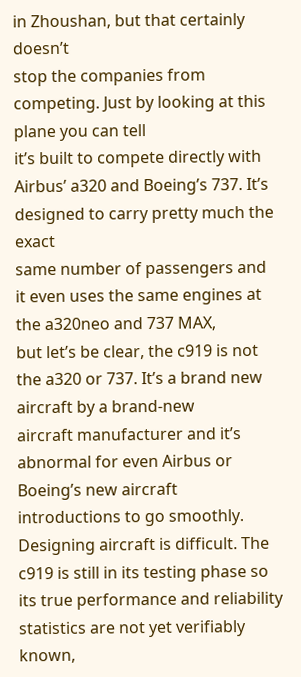in Zhoushan, but that certainly doesn’t
stop the companies from competing. Just by looking at this plane you can tell
it’s built to compete directly with Airbus’ a320 and Boeing’s 737. It’s designed to carry pretty much the exact
same number of passengers and it even uses the same engines at the a320neo and 737 MAX,
but let’s be clear, the c919 is not the a320 or 737. It’s a brand new aircraft by a brand-new
aircraft manufacturer and it’s abnormal for even Airbus or Boeing’s new aircraft
introductions to go smoothly. Designing aircraft is difficult. The c919 is still in its testing phase so
its true performance and reliability statistics are not yet verifiably known,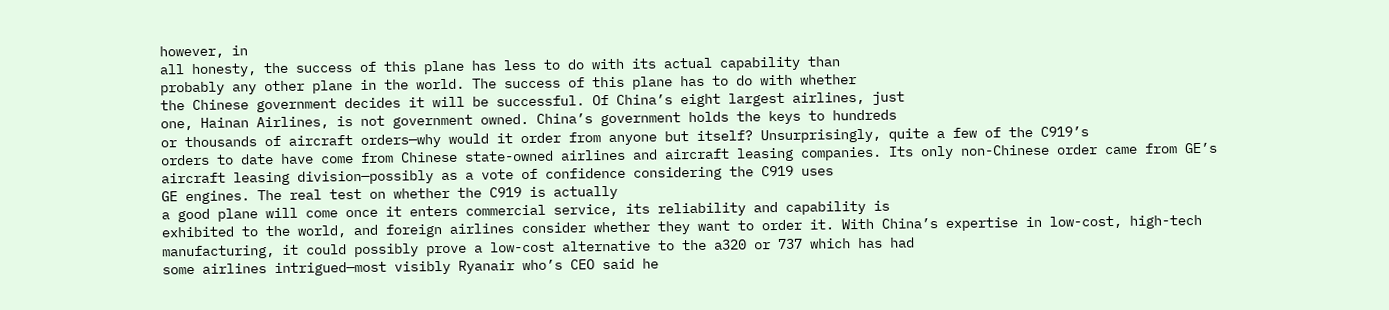however, in
all honesty, the success of this plane has less to do with its actual capability than
probably any other plane in the world. The success of this plane has to do with whether
the Chinese government decides it will be successful. Of China’s eight largest airlines, just
one, Hainan Airlines, is not government owned. China’s government holds the keys to hundreds
or thousands of aircraft orders—why would it order from anyone but itself? Unsurprisingly, quite a few of the C919’s
orders to date have come from Chinese state-owned airlines and aircraft leasing companies. Its only non-Chinese order came from GE’s
aircraft leasing division—possibly as a vote of confidence considering the C919 uses
GE engines. The real test on whether the C919 is actually
a good plane will come once it enters commercial service, its reliability and capability is
exhibited to the world, and foreign airlines consider whether they want to order it. With China’s expertise in low-cost, high-tech
manufacturing, it could possibly prove a low-cost alternative to the a320 or 737 which has had
some airlines intrigued—most visibly Ryanair who’s CEO said he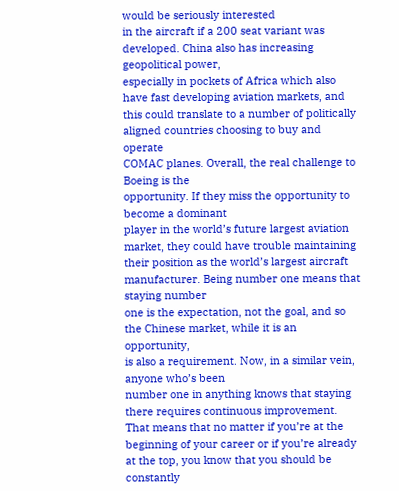would be seriously interested
in the aircraft if a 200 seat variant was developed. China also has increasing geopolitical power,
especially in pockets of Africa which also have fast developing aviation markets, and
this could translate to a number of politically aligned countries choosing to buy and operate
COMAC planes. Overall, the real challenge to Boeing is the
opportunity. If they miss the opportunity to become a dominant
player in the world’s future largest aviation market, they could have trouble maintaining
their position as the world’s largest aircraft manufacturer. Being number one means that staying number
one is the expectation, not the goal, and so the Chinese market, while it is an opportunity,
is also a requirement. Now, in a similar vein, anyone who’s been
number one in anything knows that staying there requires continuous improvement. That means that no matter if you’re at the
beginning of your career or if you’re already at the top, you know that you should be constantly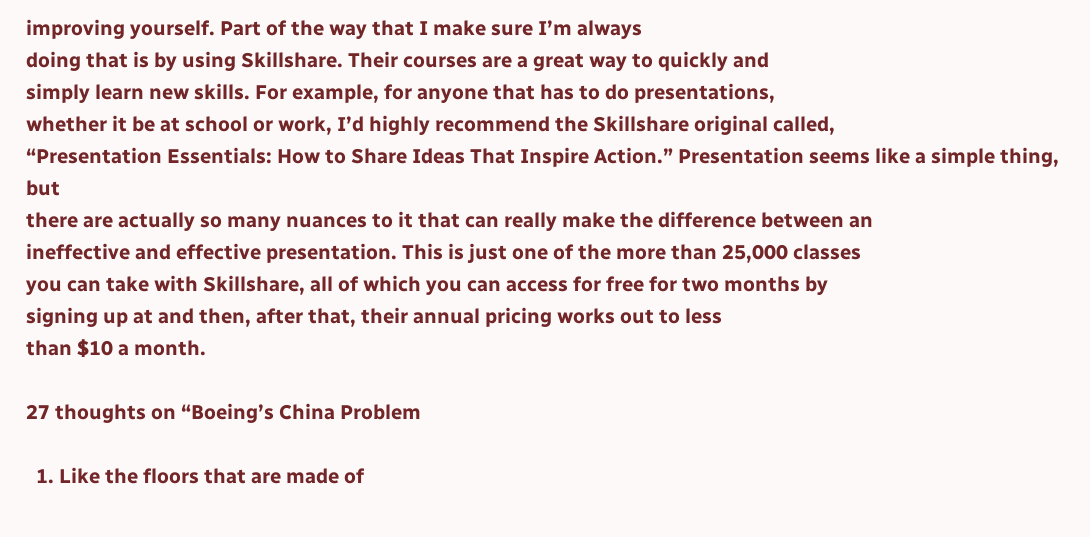improving yourself. Part of the way that I make sure I’m always
doing that is by using Skillshare. Their courses are a great way to quickly and
simply learn new skills. For example, for anyone that has to do presentations,
whether it be at school or work, I’d highly recommend the Skillshare original called,
“Presentation Essentials: How to Share Ideas That Inspire Action.” Presentation seems like a simple thing, but
there are actually so many nuances to it that can really make the difference between an
ineffective and effective presentation. This is just one of the more than 25,000 classes
you can take with Skillshare, all of which you can access for free for two months by
signing up at and then, after that, their annual pricing works out to less
than $10 a month.

27 thoughts on “Boeing’s China Problem

  1. Like the floors that are made of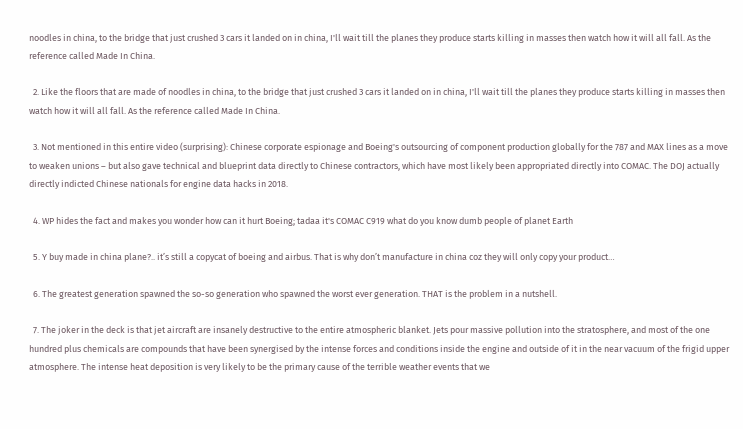noodles in china, to the bridge that just crushed 3 cars it landed on in china, I'll wait till the planes they produce starts killing in masses then watch how it will all fall. As the reference called Made In China.

  2. Like the floors that are made of noodles in china, to the bridge that just crushed 3 cars it landed on in china, I'll wait till the planes they produce starts killing in masses then watch how it will all fall. As the reference called Made In China.

  3. Not mentioned in this entire video (surprising): Chinese corporate espionage and Boeing's outsourcing of component production globally for the 787 and MAX lines as a move to weaken unions – but also gave technical and blueprint data directly to Chinese contractors, which have most likely been appropriated directly into COMAC. The DOJ actually directly indicted Chinese nationals for engine data hacks in 2018.

  4. WP hides the fact and makes you wonder how can it hurt Boeing; tadaa it's COMAC C919 what do you know dumb people of planet Earth

  5. Y buy made in china plane?.. it’s still a copycat of boeing and airbus. That is why don’t manufacture in china coz they will only copy your product…

  6. The greatest generation spawned the so-so generation who spawned the worst ever generation. THAT is the problem in a nutshell.

  7. The joker in the deck is that jet aircraft are insanely destructive to the entire atmospheric blanket. Jets pour massive pollution into the stratosphere, and most of the one hundred plus chemicals are compounds that have been synergised by the intense forces and conditions inside the engine and outside of it in the near vacuum of the frigid upper atmosphere. The intense heat deposition is very likely to be the primary cause of the terrible weather events that we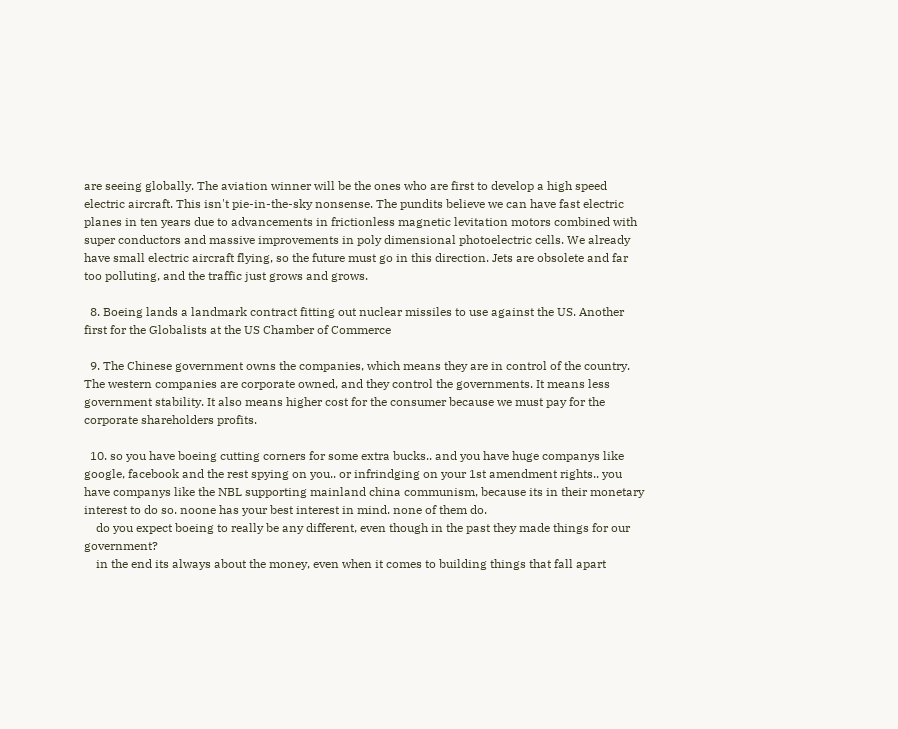are seeing globally. The aviation winner will be the ones who are first to develop a high speed electric aircraft. This isn't pie-in-the-sky nonsense. The pundits believe we can have fast electric planes in ten years due to advancements in frictionless magnetic levitation motors combined with super conductors and massive improvements in poly dimensional photoelectric cells. We already have small electric aircraft flying, so the future must go in this direction. Jets are obsolete and far too polluting, and the traffic just grows and grows.

  8. Boeing lands a landmark contract fitting out nuclear missiles to use against the US. Another first for the Globalists at the US Chamber of Commerce

  9. The Chinese government owns the companies, which means they are in control of the country. The western companies are corporate owned, and they control the governments. It means less government stability. It also means higher cost for the consumer because we must pay for the corporate shareholders profits.

  10. so you have boeing cutting corners for some extra bucks.. and you have huge companys like google, facebook and the rest spying on you.. or infrindging on your 1st amendment rights.. you have companys like the NBL supporting mainland china communism, because its in their monetary interest to do so. noone has your best interest in mind. none of them do.
    do you expect boeing to really be any different, even though in the past they made things for our government?
    in the end its always about the money, even when it comes to building things that fall apart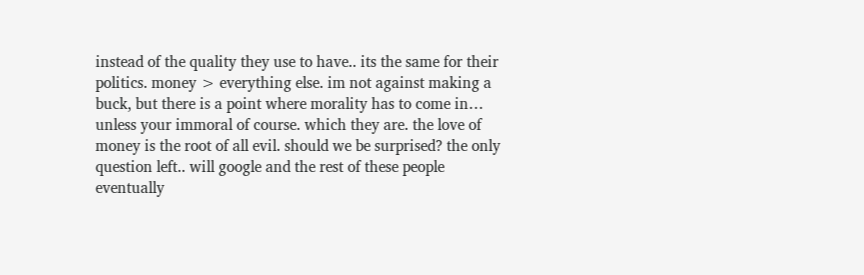instead of the quality they use to have.. its the same for their politics. money > everything else. im not against making a buck, but there is a point where morality has to come in… unless your immoral of course. which they are. the love of money is the root of all evil. should we be surprised? the only question left.. will google and the rest of these people eventually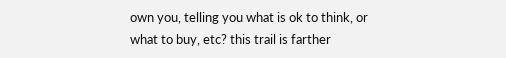own you, telling you what is ok to think, or what to buy, etc? this trail is farther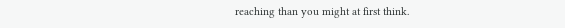reaching than you might at first think.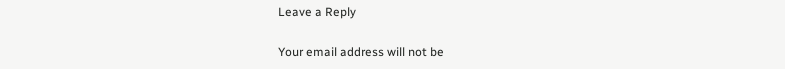Leave a Reply

Your email address will not be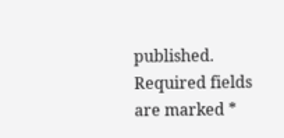published. Required fields are marked *